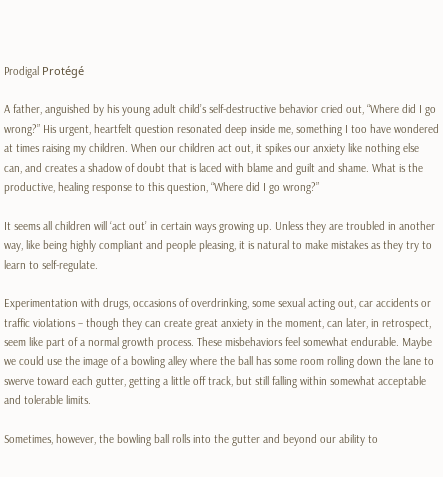Prodigal Protégé

A father, anguished by his young adult child’s self-destructive behavior cried out, “Where did I go wrong?” His urgent, heartfelt question resonated deep inside me, something I too have wondered at times raising my children. When our children act out, it spikes our anxiety like nothing else can, and creates a shadow of doubt that is laced with blame and guilt and shame. What is the productive, healing response to this question, “Where did I go wrong?”

It seems all children will ‘act out’ in certain ways growing up. Unless they are troubled in another way, like being highly compliant and people pleasing, it is natural to make mistakes as they try to learn to self-regulate.

Experimentation with drugs, occasions of overdrinking, some sexual acting out, car accidents or traffic violations – though they can create great anxiety in the moment, can later, in retrospect, seem like part of a normal growth process. These misbehaviors feel somewhat endurable. Maybe we could use the image of a bowling alley where the ball has some room rolling down the lane to swerve toward each gutter, getting a little off track, but still falling within somewhat acceptable and tolerable limits.

Sometimes, however, the bowling ball rolls into the gutter and beyond our ability to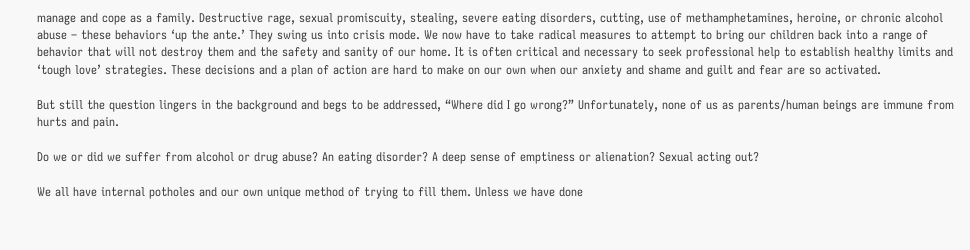manage and cope as a family. Destructive rage, sexual promiscuity, stealing, severe eating disorders, cutting, use of methamphetamines, heroine, or chronic alcohol abuse – these behaviors ‘up the ante.’ They swing us into crisis mode. We now have to take radical measures to attempt to bring our children back into a range of behavior that will not destroy them and the safety and sanity of our home. It is often critical and necessary to seek professional help to establish healthy limits and ‘tough love’ strategies. These decisions and a plan of action are hard to make on our own when our anxiety and shame and guilt and fear are so activated.

But still the question lingers in the background and begs to be addressed, “Where did I go wrong?” Unfortunately, none of us as parents/human beings are immune from hurts and pain.

Do we or did we suffer from alcohol or drug abuse? An eating disorder? A deep sense of emptiness or alienation? Sexual acting out?

We all have internal potholes and our own unique method of trying to fill them. Unless we have done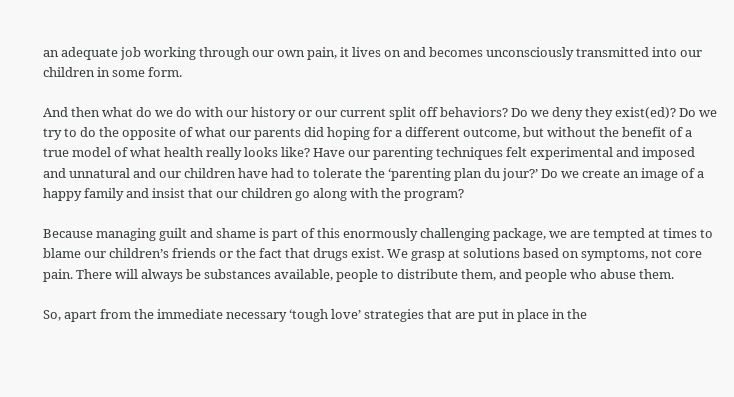an adequate job working through our own pain, it lives on and becomes unconsciously transmitted into our children in some form.

And then what do we do with our history or our current split off behaviors? Do we deny they exist(ed)? Do we try to do the opposite of what our parents did hoping for a different outcome, but without the benefit of a true model of what health really looks like? Have our parenting techniques felt experimental and imposed and unnatural and our children have had to tolerate the ‘parenting plan du jour?’ Do we create an image of a happy family and insist that our children go along with the program?

Because managing guilt and shame is part of this enormously challenging package, we are tempted at times to blame our children’s friends or the fact that drugs exist. We grasp at solutions based on symptoms, not core pain. There will always be substances available, people to distribute them, and people who abuse them.

So, apart from the immediate necessary ‘tough love’ strategies that are put in place in the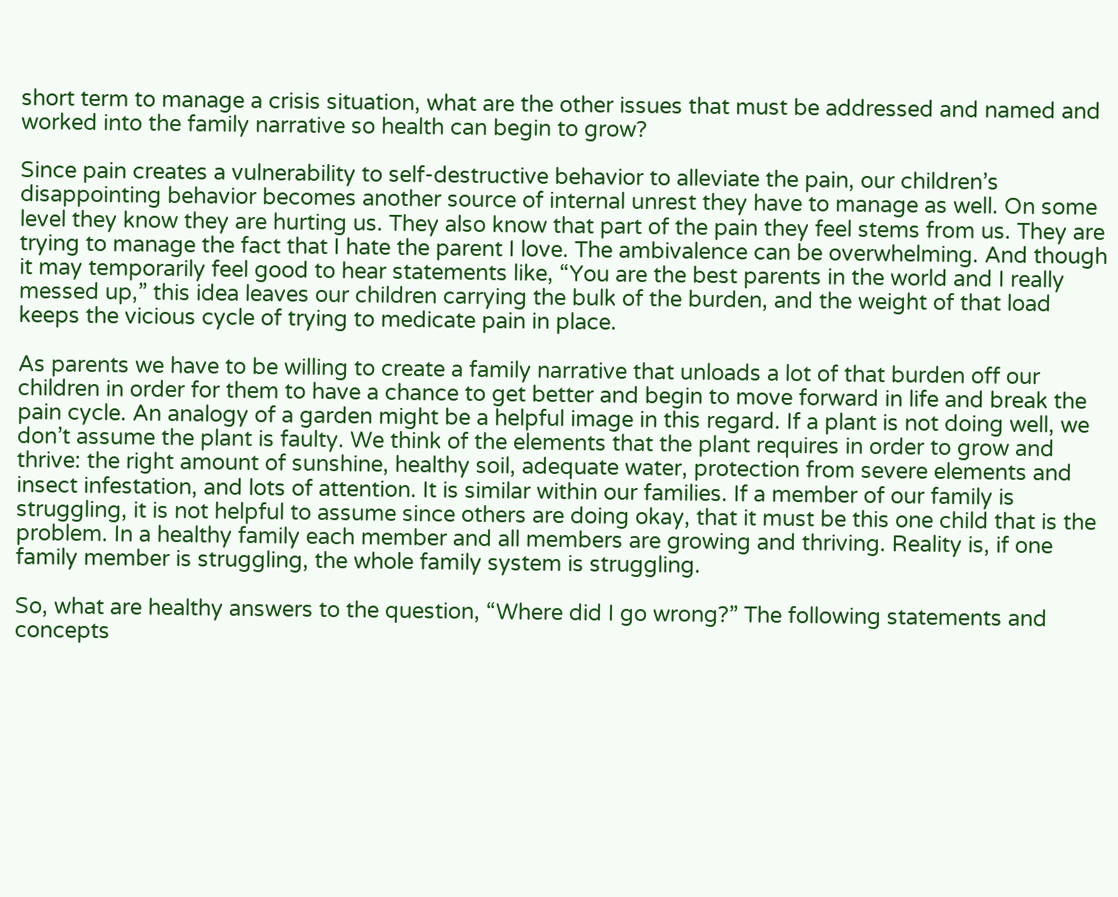short term to manage a crisis situation, what are the other issues that must be addressed and named and worked into the family narrative so health can begin to grow?

Since pain creates a vulnerability to self-destructive behavior to alleviate the pain, our children’s disappointing behavior becomes another source of internal unrest they have to manage as well. On some level they know they are hurting us. They also know that part of the pain they feel stems from us. They are trying to manage the fact that I hate the parent I love. The ambivalence can be overwhelming. And though it may temporarily feel good to hear statements like, “You are the best parents in the world and I really messed up,” this idea leaves our children carrying the bulk of the burden, and the weight of that load keeps the vicious cycle of trying to medicate pain in place.

As parents we have to be willing to create a family narrative that unloads a lot of that burden off our children in order for them to have a chance to get better and begin to move forward in life and break the pain cycle. An analogy of a garden might be a helpful image in this regard. If a plant is not doing well, we don’t assume the plant is faulty. We think of the elements that the plant requires in order to grow and thrive: the right amount of sunshine, healthy soil, adequate water, protection from severe elements and insect infestation, and lots of attention. It is similar within our families. If a member of our family is struggling, it is not helpful to assume since others are doing okay, that it must be this one child that is the problem. In a healthy family each member and all members are growing and thriving. Reality is, if one family member is struggling, the whole family system is struggling.

So, what are healthy answers to the question, “Where did I go wrong?” The following statements and concepts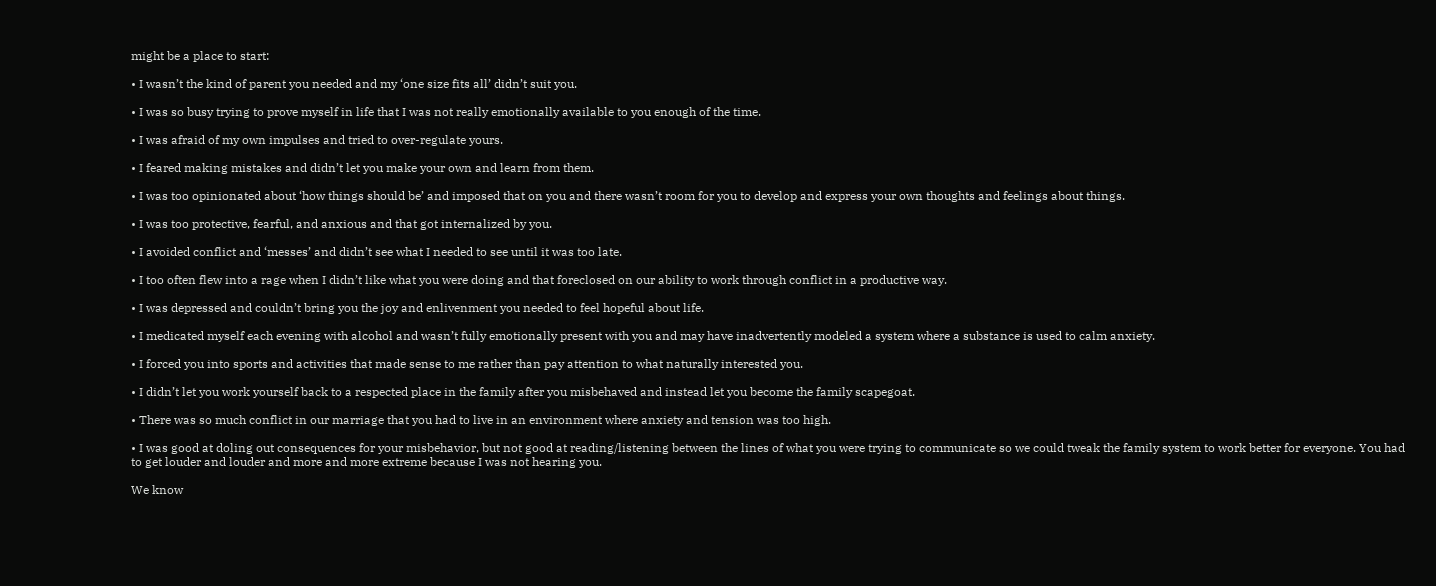might be a place to start:

• I wasn’t the kind of parent you needed and my ‘one size fits all’ didn’t suit you.

• I was so busy trying to prove myself in life that I was not really emotionally available to you enough of the time.

• I was afraid of my own impulses and tried to over-regulate yours.

• I feared making mistakes and didn’t let you make your own and learn from them.

• I was too opinionated about ‘how things should be’ and imposed that on you and there wasn’t room for you to develop and express your own thoughts and feelings about things.

• I was too protective, fearful, and anxious and that got internalized by you.

• I avoided conflict and ‘messes’ and didn’t see what I needed to see until it was too late.

• I too often flew into a rage when I didn’t like what you were doing and that foreclosed on our ability to work through conflict in a productive way.

• I was depressed and couldn’t bring you the joy and enlivenment you needed to feel hopeful about life.

• I medicated myself each evening with alcohol and wasn’t fully emotionally present with you and may have inadvertently modeled a system where a substance is used to calm anxiety.

• I forced you into sports and activities that made sense to me rather than pay attention to what naturally interested you.

• I didn’t let you work yourself back to a respected place in the family after you misbehaved and instead let you become the family scapegoat.

• There was so much conflict in our marriage that you had to live in an environment where anxiety and tension was too high.

• I was good at doling out consequences for your misbehavior, but not good at reading/listening between the lines of what you were trying to communicate so we could tweak the family system to work better for everyone. You had to get louder and louder and more and more extreme because I was not hearing you.

We know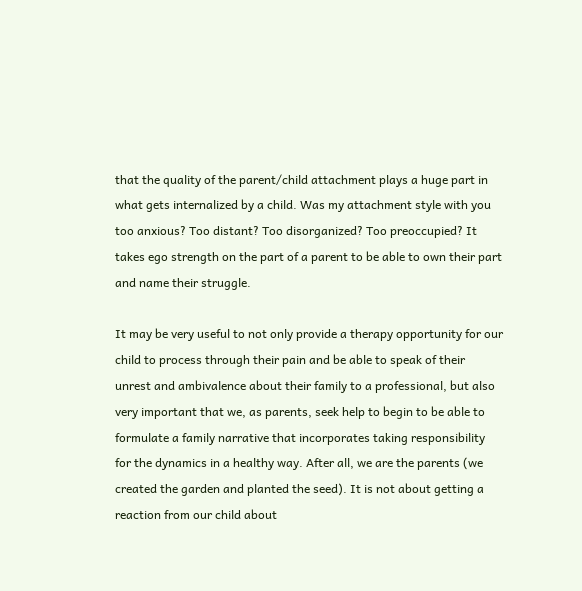that the quality of the parent/child attachment plays a huge part in what gets internalized by a child. Was my attachment style with you too anxious? Too distant? Too disorganized? Too preoccupied? It takes ego strength on the part of a parent to be able to own their part and name their struggle.

It may be very useful to not only provide a therapy opportunity for our child to process through their pain and be able to speak of their unrest and ambivalence about their family to a professional, but also very important that we, as parents, seek help to begin to be able to formulate a family narrative that incorporates taking responsibility for the dynamics in a healthy way. After all, we are the parents (we created the garden and planted the seed). It is not about getting a reaction from our child about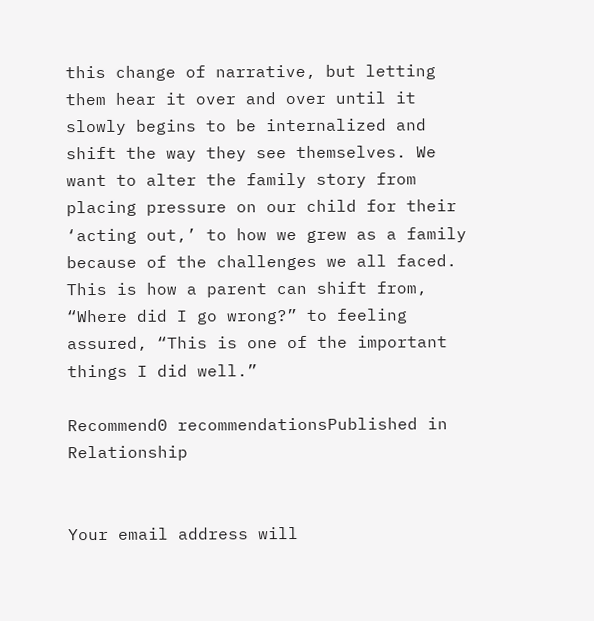this change of narrative, but letting them hear it over and over until it slowly begins to be internalized and shift the way they see themselves. We want to alter the family story from placing pressure on our child for their ‘acting out,’ to how we grew as a family because of the challenges we all faced. This is how a parent can shift from, “Where did I go wrong?” to feeling assured, “This is one of the important things I did well.”

Recommend0 recommendationsPublished in Relationship


Your email address will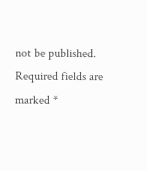not be published. Required fields are marked *